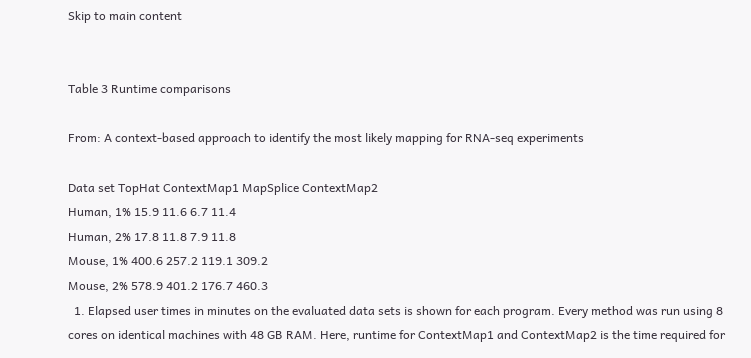Skip to main content


Table 3 Runtime comparisons

From: A context-based approach to identify the most likely mapping for RNA-seq experiments

Data set TopHat ContextMap1 MapSplice ContextMap2
Human, 1% 15.9 11.6 6.7 11.4
Human, 2% 17.8 11.8 7.9 11.8
Mouse, 1% 400.6 257.2 119.1 309.2
Mouse, 2% 578.9 401.2 176.7 460.3
  1. Elapsed user times in minutes on the evaluated data sets is shown for each program. Every method was run using 8 cores on identical machines with 48 GB RAM. Here, runtime for ContextMap1 and ContextMap2 is the time required for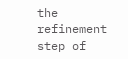the refinement step of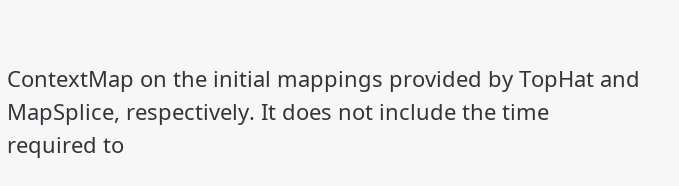ContextMap on the initial mappings provided by TopHat and MapSplice, respectively. It does not include the time required to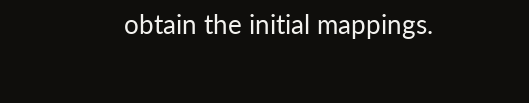obtain the initial mappings.